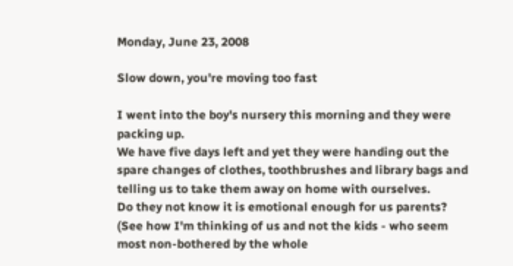Monday, June 23, 2008

Slow down, you're moving too fast

I went into the boy's nursery this morning and they were packing up.
We have five days left and yet they were handing out the spare changes of clothes, toothbrushes and library bags and telling us to take them away on home with ourselves.
Do they not know it is emotional enough for us parents? (See how I'm thinking of us and not the kids - who seem most non-bothered by the whole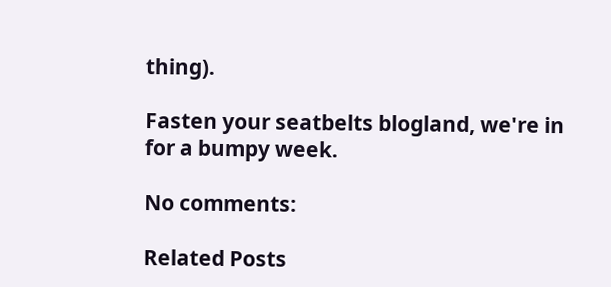thing).

Fasten your seatbelts blogland, we're in for a bumpy week.

No comments:

Related Posts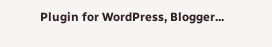Plugin for WordPress, Blogger...